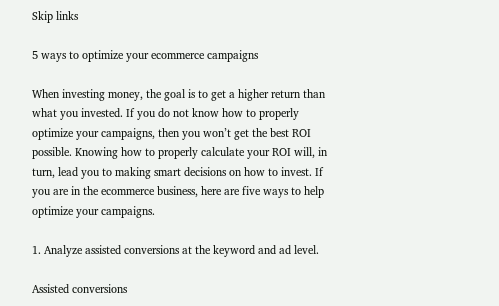Skip links

5 ways to optimize your ecommerce campaigns

When investing money, the goal is to get a higher return than what you invested. If you do not know how to properly optimize your campaigns, then you won’t get the best ROI possible. Knowing how to properly calculate your ROI will, in turn, lead you to making smart decisions on how to invest. If you are in the ecommerce business, here are five ways to help optimize your campaigns.

1. Analyze assisted conversions at the keyword and ad level.

Assisted conversions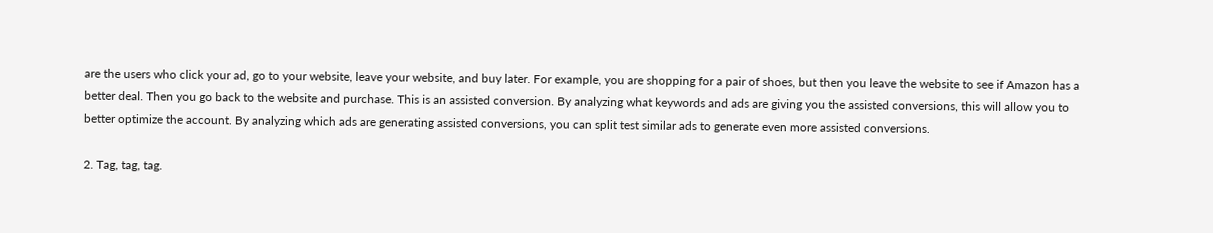are the users who click your ad, go to your website, leave your website, and buy later. For example, you are shopping for a pair of shoes, but then you leave the website to see if Amazon has a better deal. Then you go back to the website and purchase. This is an assisted conversion. By analyzing what keywords and ads are giving you the assisted conversions, this will allow you to better optimize the account. By analyzing which ads are generating assisted conversions, you can split test similar ads to generate even more assisted conversions.

2. Tag, tag, tag.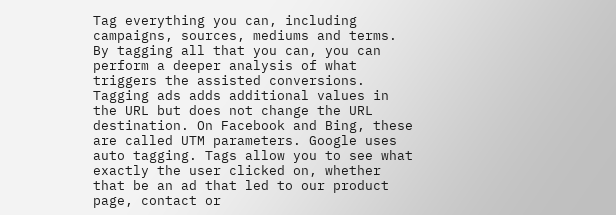Tag everything you can, including campaigns, sources, mediums and terms. By tagging all that you can, you can perform a deeper analysis of what triggers the assisted conversions. Tagging ads adds additional values in the URL but does not change the URL destination. On Facebook and Bing, these are called UTM parameters. Google uses auto tagging. Tags allow you to see what exactly the user clicked on, whether that be an ad that led to our product page, contact or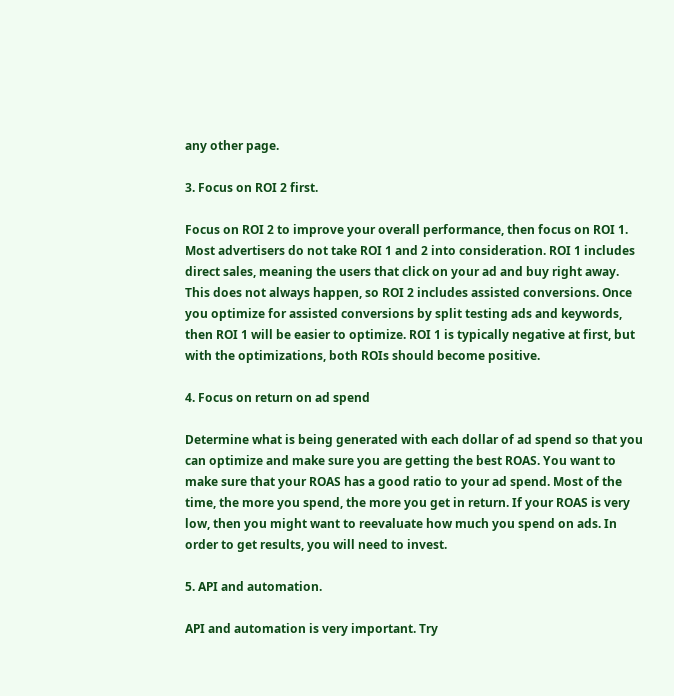any other page.

3. Focus on ROI 2 first.

Focus on ROI 2 to improve your overall performance, then focus on ROI 1. Most advertisers do not take ROI 1 and 2 into consideration. ROI 1 includes direct sales, meaning the users that click on your ad and buy right away. This does not always happen, so ROI 2 includes assisted conversions. Once you optimize for assisted conversions by split testing ads and keywords, then ROI 1 will be easier to optimize. ROI 1 is typically negative at first, but with the optimizations, both ROIs should become positive.

4. Focus on return on ad spend

Determine what is being generated with each dollar of ad spend so that you can optimize and make sure you are getting the best ROAS. You want to make sure that your ROAS has a good ratio to your ad spend. Most of the time, the more you spend, the more you get in return. If your ROAS is very low, then you might want to reevaluate how much you spend on ads. In order to get results, you will need to invest.

5. API and automation.

API and automation is very important. Try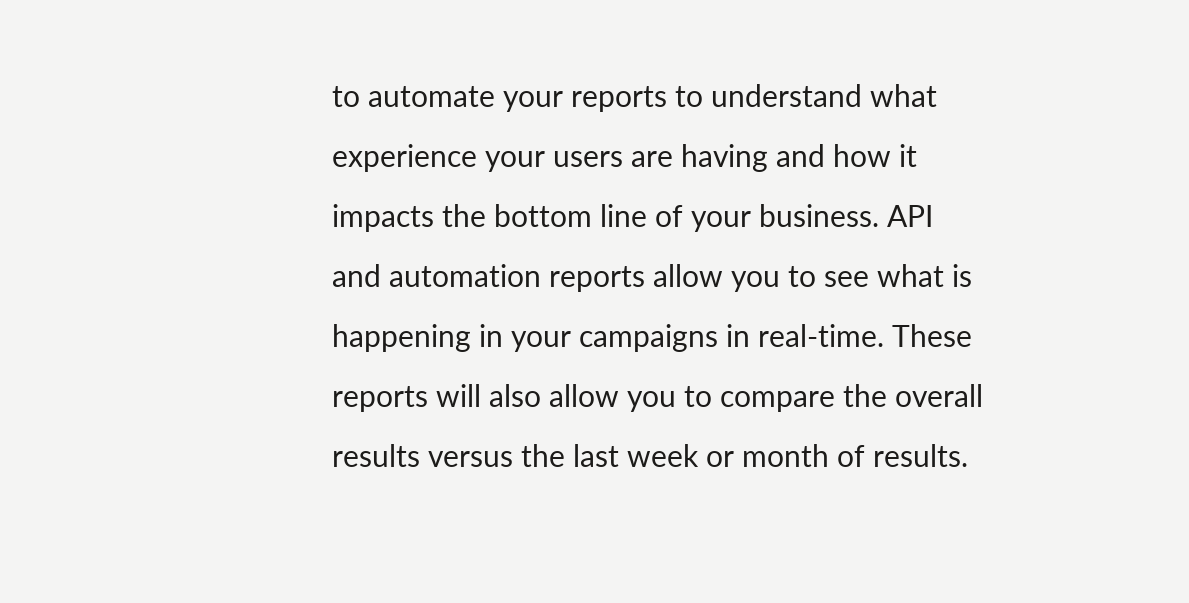to automate your reports to understand what experience your users are having and how it impacts the bottom line of your business. API and automation reports allow you to see what is happening in your campaigns in real-time. These reports will also allow you to compare the overall results versus the last week or month of results.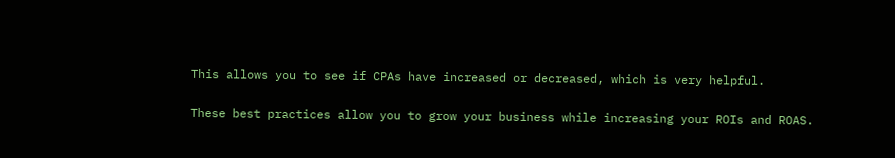This allows you to see if CPAs have increased or decreased, which is very helpful.


These best practices allow you to grow your business while increasing your ROIs and ROAS.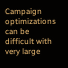Campaign optimizations can be difficult with very large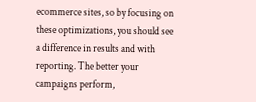ecommerce sites, so by focusing on these optimizations, you should see a difference in results and with reporting. The better your campaigns perform,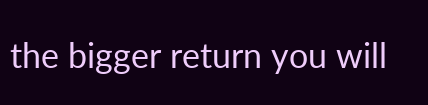the bigger return you will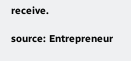receive.

source: Entrepreneur